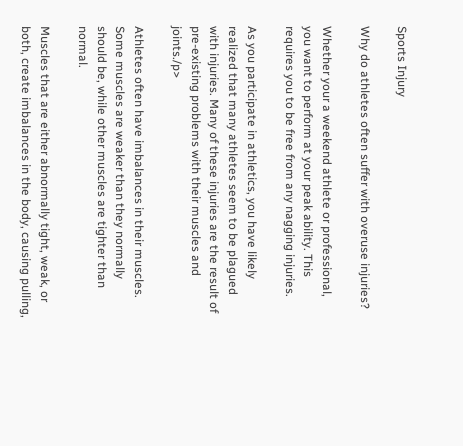Sports Injury

Why do athletes often suffer with overuse injuries?

Whether your a weekend athlete or professional, you want to perform at your peak ability. This requires you to be free from any nagging injuries.

As you participate in athletics, you have likely realized that many athletes seem to be plagued with injuries. Many of these injuries are the result of pre-existing problems with their muscles and joints./p>

Athletes often have imbalances in their muscles. Some muscles are weaker than they normally should be, while other muscles are tighter than normal.

Muscles that are either abnormally tight, weak, or both, create imbalances in the body, causing pulling,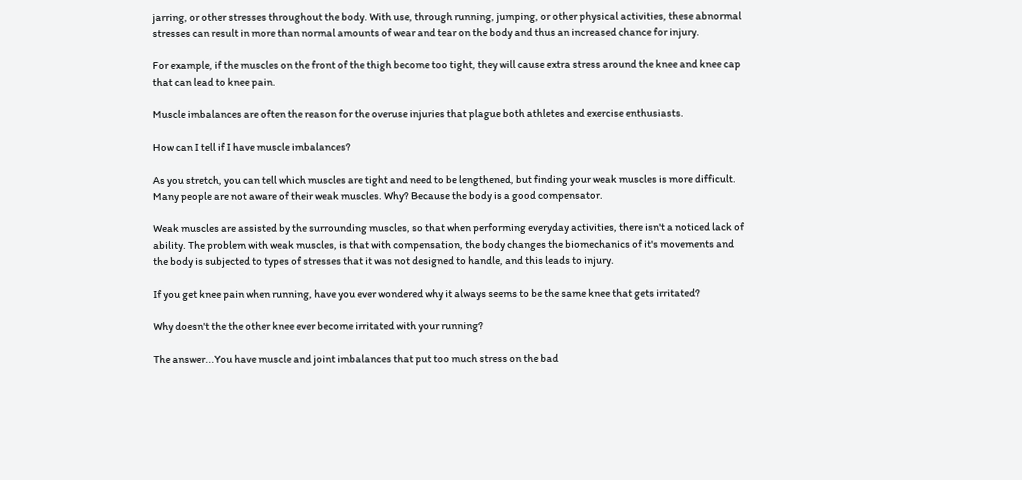jarring, or other stresses throughout the body. With use, through running, jumping, or other physical activities, these abnormal stresses can result in more than normal amounts of wear and tear on the body and thus an increased chance for injury.

For example, if the muscles on the front of the thigh become too tight, they will cause extra stress around the knee and knee cap that can lead to knee pain.

Muscle imbalances are often the reason for the overuse injuries that plague both athletes and exercise enthusiasts.

How can I tell if I have muscle imbalances?

As you stretch, you can tell which muscles are tight and need to be lengthened, but finding your weak muscles is more difficult. Many people are not aware of their weak muscles. Why? Because the body is a good compensator.

Weak muscles are assisted by the surrounding muscles, so that when performing everyday activities, there isn't a noticed lack of ability. The problem with weak muscles, is that with compensation, the body changes the biomechanics of it's movements and the body is subjected to types of stresses that it was not designed to handle, and this leads to injury.

If you get knee pain when running, have you ever wondered why it always seems to be the same knee that gets irritated?

Why doesn't the the other knee ever become irritated with your running?

The answer...You have muscle and joint imbalances that put too much stress on the bad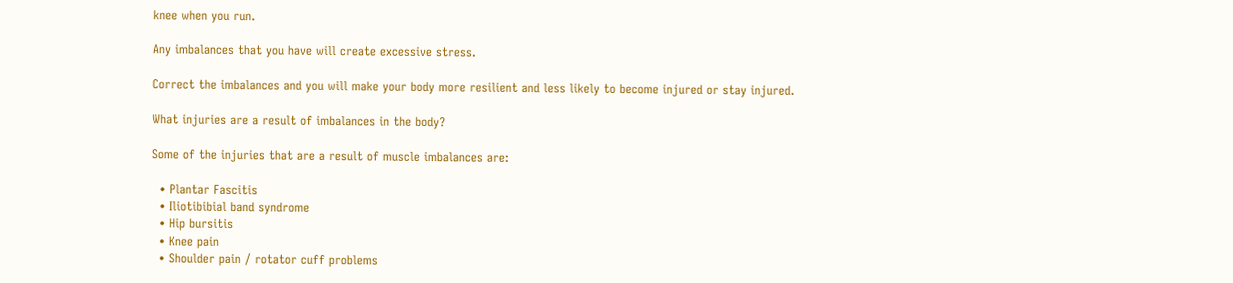knee when you run.

Any imbalances that you have will create excessive stress.

Correct the imbalances and you will make your body more resilient and less likely to become injured or stay injured.

What injuries are a result of imbalances in the body?

Some of the injuries that are a result of muscle imbalances are:

  • Plantar Fascitis
  • Iliotibibial band syndrome
  • Hip bursitis
  • Knee pain
  • Shoulder pain / rotator cuff problems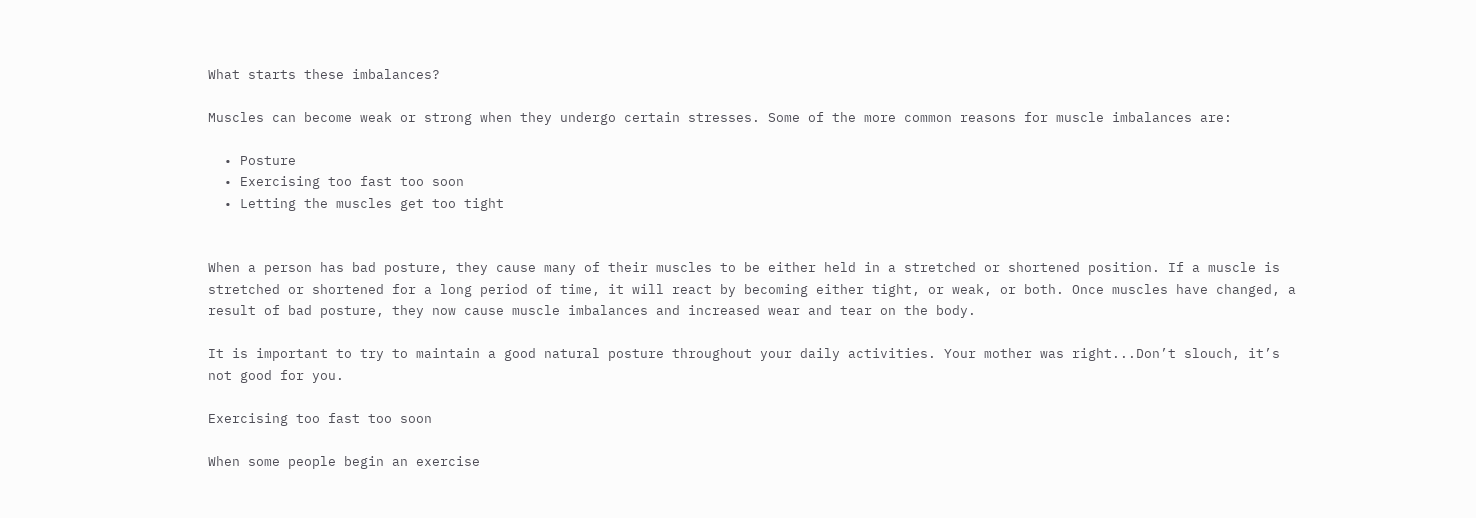What starts these imbalances?

Muscles can become weak or strong when they undergo certain stresses. Some of the more common reasons for muscle imbalances are:

  • Posture
  • Exercising too fast too soon
  • Letting the muscles get too tight


When a person has bad posture, they cause many of their muscles to be either held in a stretched or shortened position. If a muscle is stretched or shortened for a long period of time, it will react by becoming either tight, or weak, or both. Once muscles have changed, a result of bad posture, they now cause muscle imbalances and increased wear and tear on the body.

It is important to try to maintain a good natural posture throughout your daily activities. Your mother was right...Don’t slouch, it’s not good for you.

Exercising too fast too soon

When some people begin an exercise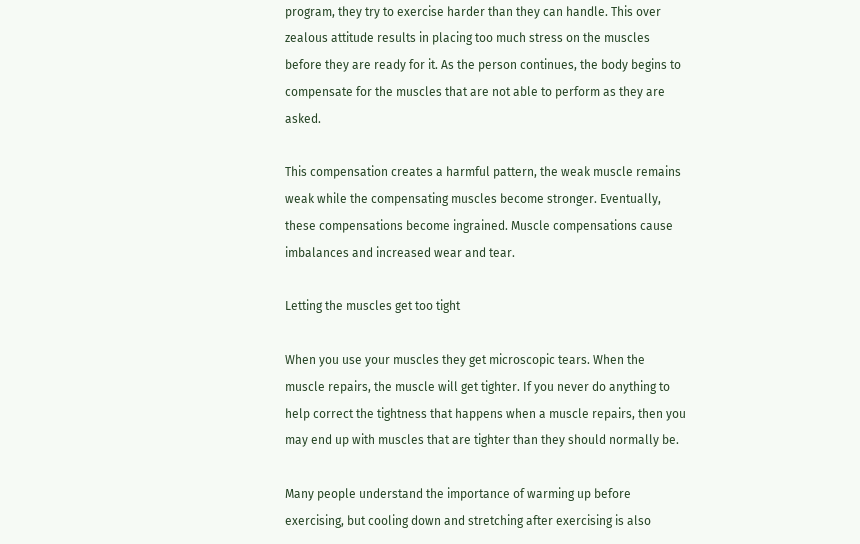program, they try to exercise harder than they can handle. This over zealous attitude results in placing too much stress on the muscles before they are ready for it. As the person continues, the body begins to compensate for the muscles that are not able to perform as they are asked.

This compensation creates a harmful pattern, the weak muscle remains weak while the compensating muscles become stronger. Eventually, these compensations become ingrained. Muscle compensations cause imbalances and increased wear and tear.

Letting the muscles get too tight

When you use your muscles they get microscopic tears. When the muscle repairs, the muscle will get tighter. If you never do anything to help correct the tightness that happens when a muscle repairs, then you may end up with muscles that are tighter than they should normally be.

Many people understand the importance of warming up before exercising, but cooling down and stretching after exercising is also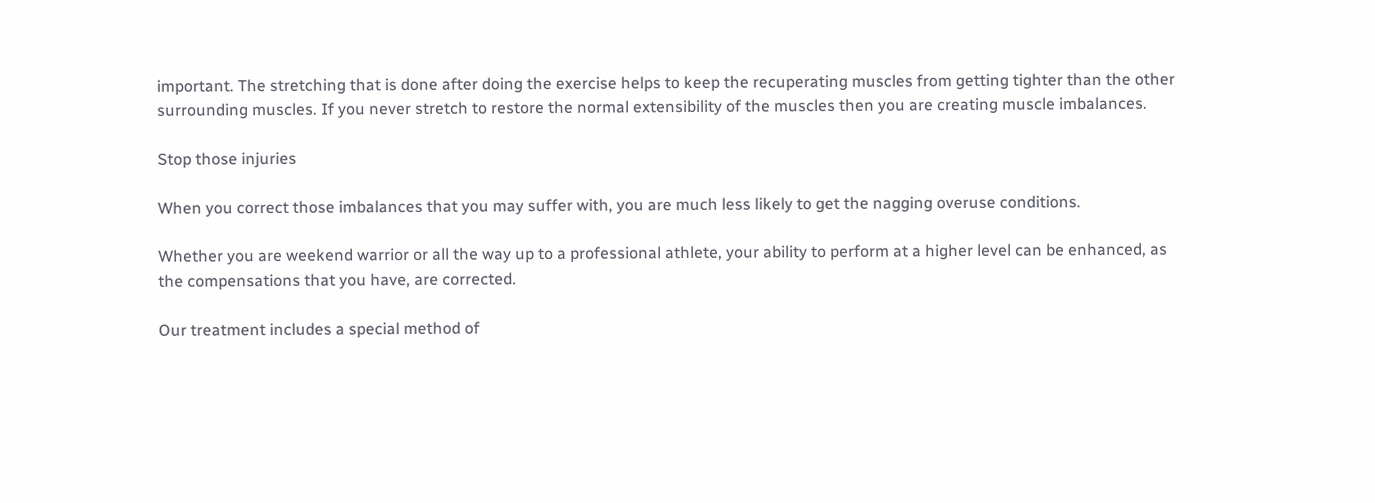important. The stretching that is done after doing the exercise helps to keep the recuperating muscles from getting tighter than the other surrounding muscles. If you never stretch to restore the normal extensibility of the muscles then you are creating muscle imbalances.

Stop those injuries

When you correct those imbalances that you may suffer with, you are much less likely to get the nagging overuse conditions.

Whether you are weekend warrior or all the way up to a professional athlete, your ability to perform at a higher level can be enhanced, as the compensations that you have, are corrected.

Our treatment includes a special method of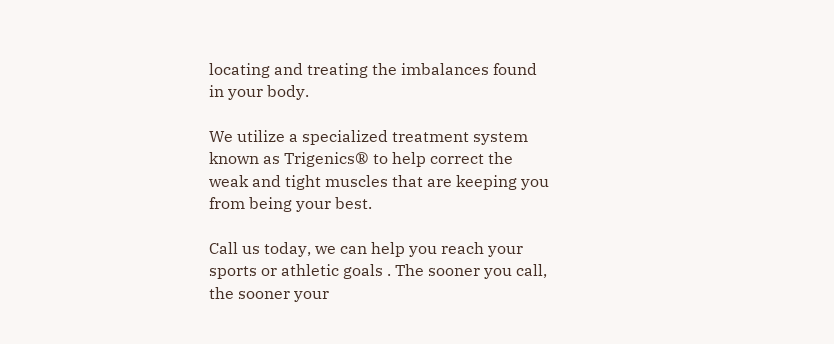locating and treating the imbalances found in your body.

We utilize a specialized treatment system known as Trigenics® to help correct the weak and tight muscles that are keeping you from being your best.

Call us today, we can help you reach your sports or athletic goals . The sooner you call, the sooner your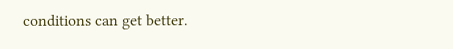conditions can get better.